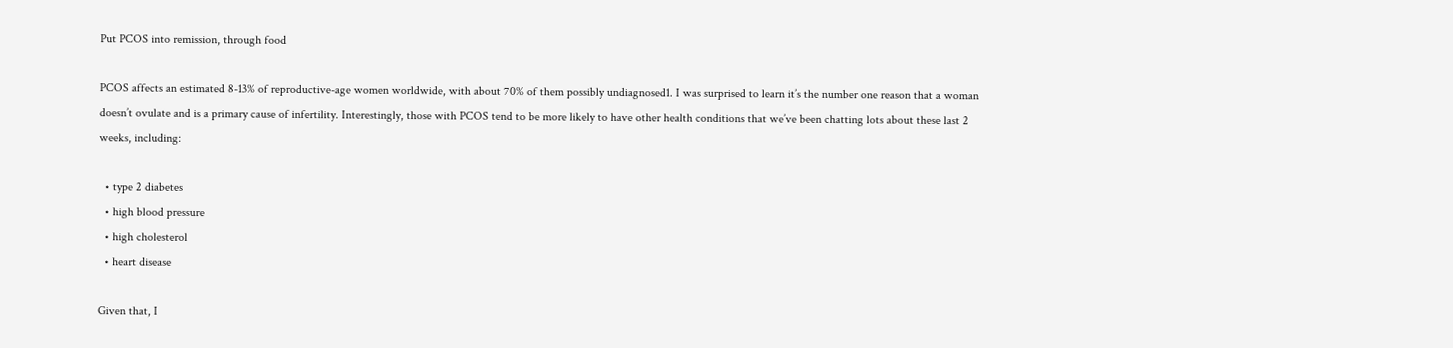Put PCOS into remission, through food

PCOS affects an estimated 8-13% of reproductive-age women worldwide, with about 70% of them possibly undiagnosed1. I was surprised to learn it’s the number one reason that a woman doesn’t ovulate and is a primary cause of infertility. Interestingly, those with PCOS tend to be more likely to have other health conditions that we’ve been chatting lots about these last 2 weeks, including:

  • type 2 diabetes
  • high blood pressure
  • high cholesterol
  • heart disease

Given that, I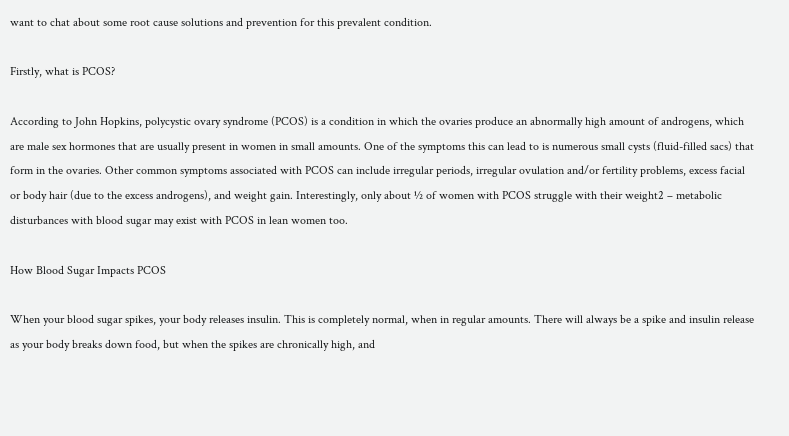want to chat about some root cause solutions and prevention for this prevalent condition.

Firstly, what is PCOS?

According to John Hopkins, polycystic ovary syndrome (PCOS) is a condition in which the ovaries produce an abnormally high amount of androgens, which are male sex hormones that are usually present in women in small amounts. One of the symptoms this can lead to is numerous small cysts (fluid-filled sacs) that form in the ovaries. Other common symptoms associated with PCOS can include irregular periods, irregular ovulation and/or fertility problems, excess facial or body hair (due to the excess androgens), and weight gain. Interestingly, only about ½ of women with PCOS struggle with their weight2 – metabolic disturbances with blood sugar may exist with PCOS in lean women too.

How Blood Sugar Impacts PCOS

When your blood sugar spikes, your body releases insulin. This is completely normal, when in regular amounts. There will always be a spike and insulin release as your body breaks down food, but when the spikes are chronically high, and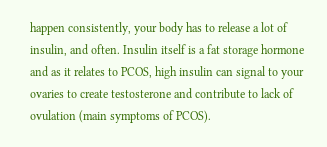happen consistently, your body has to release a lot of insulin, and often. Insulin itself is a fat storage hormone and as it relates to PCOS, high insulin can signal to your ovaries to create testosterone and contribute to lack of ovulation (main symptoms of PCOS).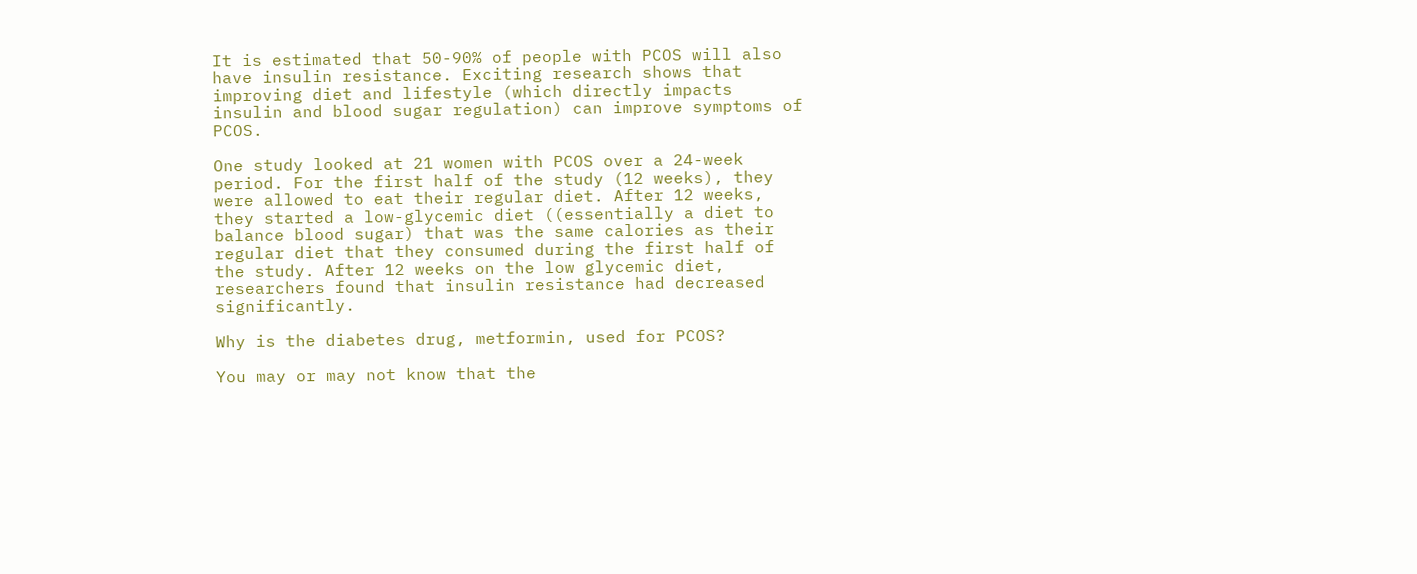It is estimated that 50-90% of people with PCOS will also have insulin resistance. Exciting research shows that improving diet and lifestyle (which directly impacts insulin and blood sugar regulation) can improve symptoms of PCOS.

One study looked at 21 women with PCOS over a 24-week period. For the first half of the study (12 weeks), they were allowed to eat their regular diet. After 12 weeks, they started a low-glycemic diet ((essentially a diet to balance blood sugar) that was the same calories as their regular diet that they consumed during the first half of the study. After 12 weeks on the low glycemic diet, researchers found that insulin resistance had decreased significantly.

Why is the diabetes drug, metformin, used for PCOS?

You may or may not know that the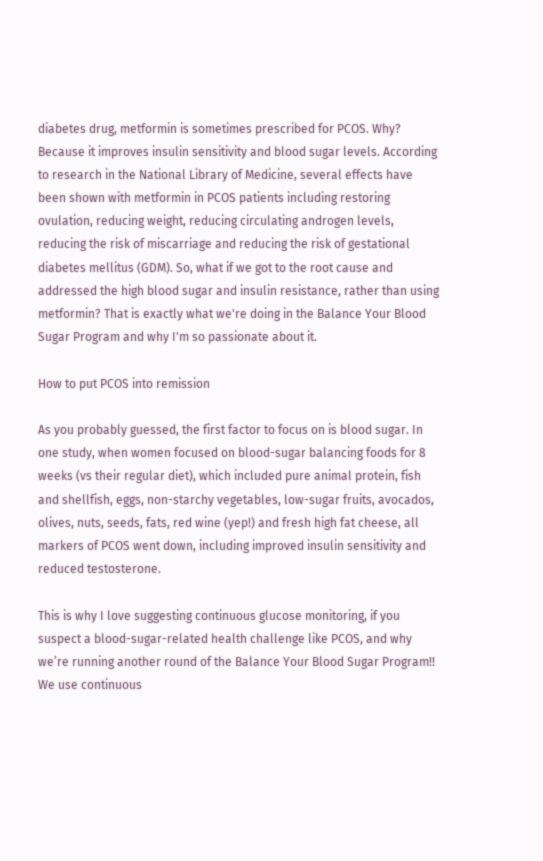diabetes drug, metformin is sometimes prescribed for PCOS. Why? Because it improves insulin sensitivity and blood sugar levels. According to research in the National Library of Medicine, several effects have been shown with metformin in PCOS patients including restoring ovulation, reducing weight, reducing circulating androgen levels, reducing the risk of miscarriage and reducing the risk of gestational diabetes mellitus (GDM). So, what if we got to the root cause and addressed the high blood sugar and insulin resistance, rather than using metformin? That is exactly what we're doing in the Balance Your Blood Sugar Program and why I'm so passionate about it.

How to put PCOS into remission

As you probably guessed, the first factor to focus on is blood sugar. In one study, when women focused on blood-sugar balancing foods for 8 weeks (vs their regular diet), which included pure animal protein, fish and shellfish, eggs, non-starchy vegetables, low-sugar fruits, avocados, olives, nuts, seeds, fats, red wine (yep!) and fresh high fat cheese, all markers of PCOS went down, including improved insulin sensitivity and reduced testosterone.

This is why I love suggesting continuous glucose monitoring, if you suspect a blood-sugar-related health challenge like PCOS, and why we’re running another round of the Balance Your Blood Sugar Program!! We use continuous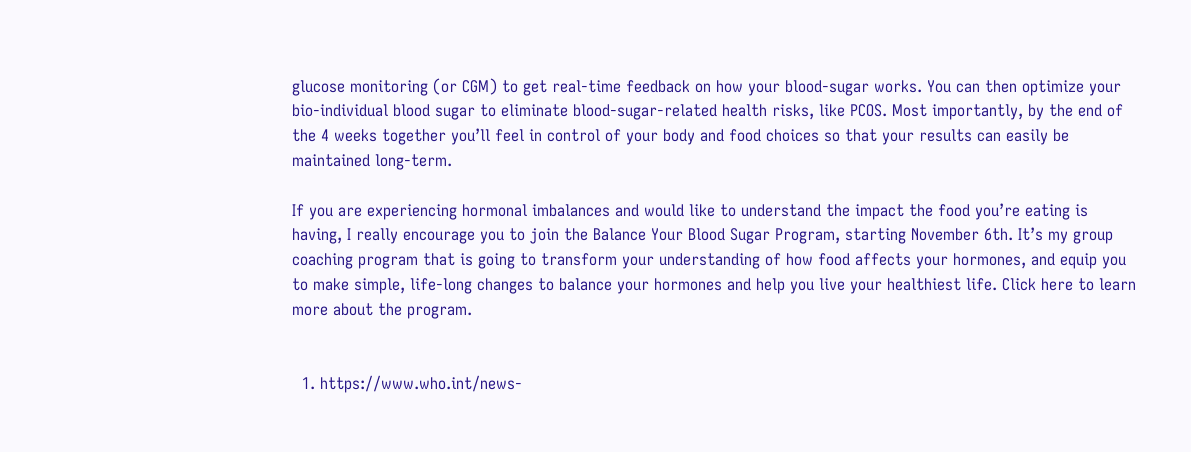glucose monitoring (or CGM) to get real-time feedback on how your blood-sugar works. You can then optimize your bio-individual blood sugar to eliminate blood-sugar-related health risks, like PCOS. Most importantly, by the end of the 4 weeks together you’ll feel in control of your body and food choices so that your results can easily be maintained long-term.

If you are experiencing hormonal imbalances and would like to understand the impact the food you’re eating is having, I really encourage you to join the Balance Your Blood Sugar Program, starting November 6th. It’s my group coaching program that is going to transform your understanding of how food affects your hormones, and equip you to make simple, life-long changes to balance your hormones and help you live your healthiest life. Click here to learn more about the program.


  1. https://www.who.int/news-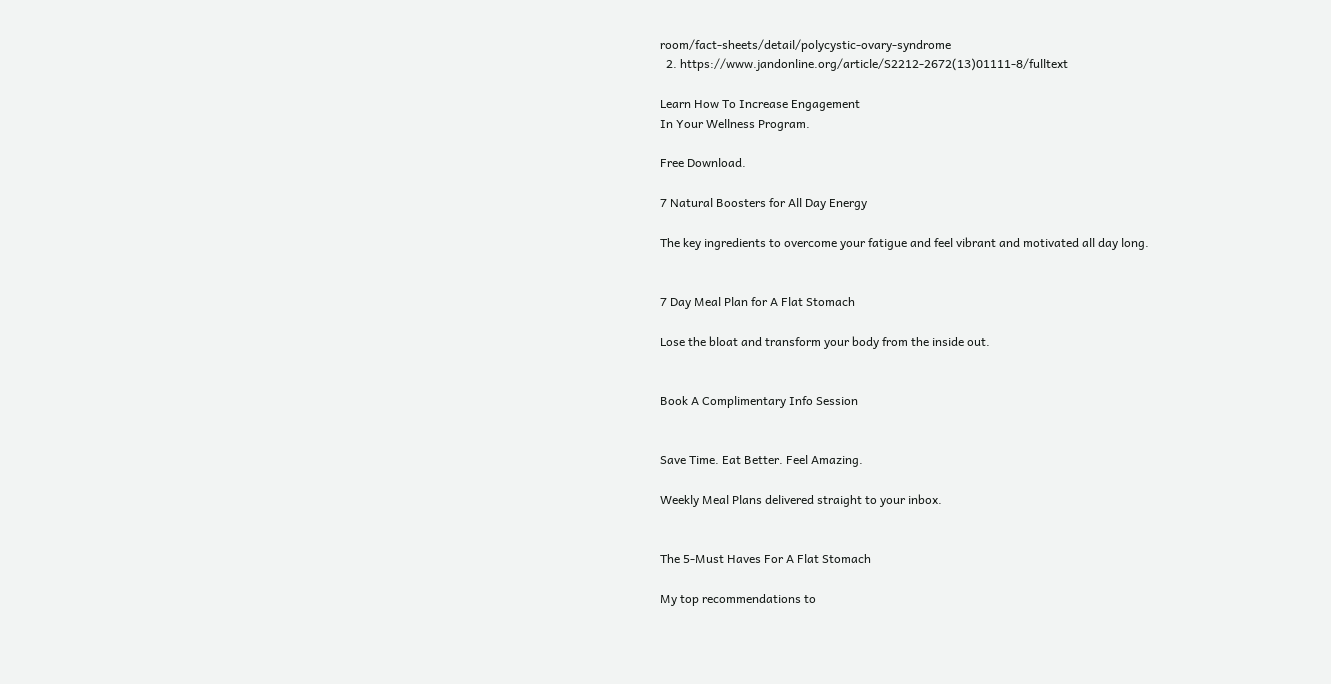room/fact-sheets/detail/polycystic-ovary-syndrome
  2. https://www.jandonline.org/article/S2212-2672(13)01111-8/fulltext

Learn How To Increase Engagement
In Your Wellness Program.

Free Download.

7 Natural Boosters for All Day Energy

The key ingredients to overcome your fatigue and feel vibrant and motivated all day long.


7 Day Meal Plan for A Flat Stomach

Lose the bloat and transform your body from the inside out.


Book A Complimentary Info Session


Save Time. Eat Better. Feel Amazing.

Weekly Meal Plans delivered straight to your inbox.


The 5-Must Haves For A Flat Stomach

My top recommendations to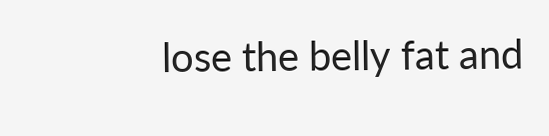lose the belly fat and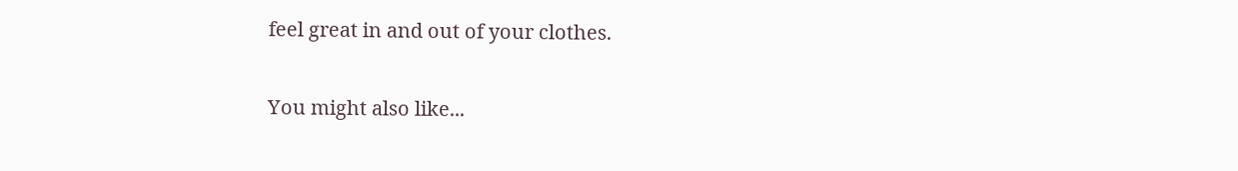feel great in and out of your clothes.


You might also like...